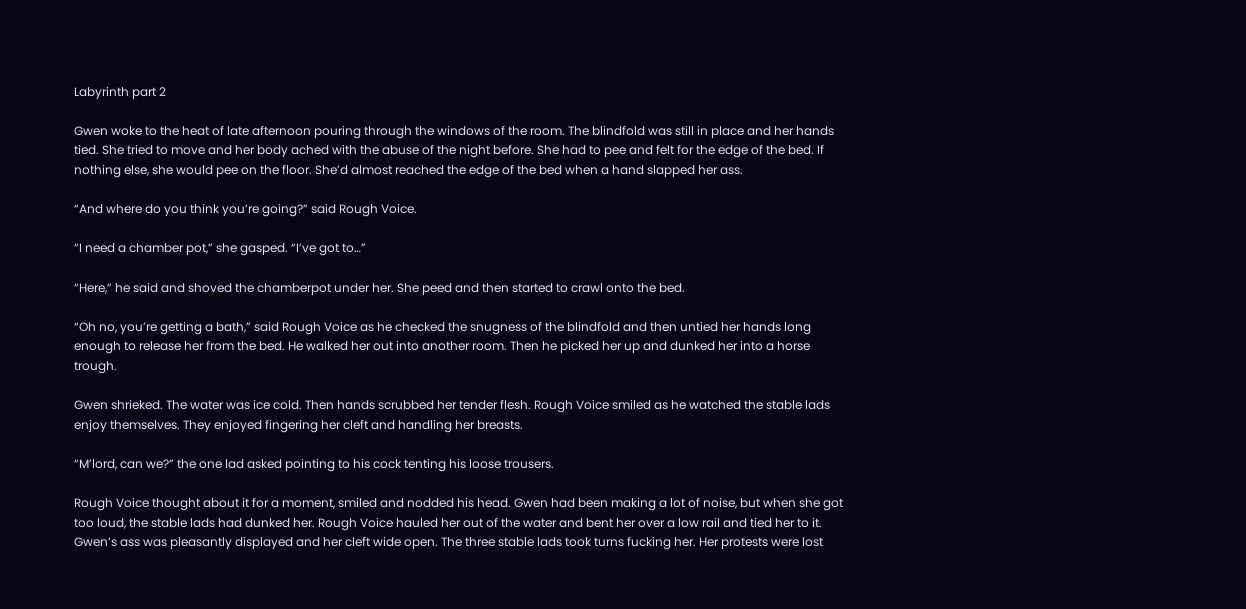Labyrinth part 2

Gwen woke to the heat of late afternoon pouring through the windows of the room. The blindfold was still in place and her hands tied. She tried to move and her body ached with the abuse of the night before. She had to pee and felt for the edge of the bed. If nothing else, she would pee on the floor. She’d almost reached the edge of the bed when a hand slapped her ass.

“And where do you think you’re going?” said Rough Voice.

“I need a chamber pot,” she gasped. “I’ve got to…”

“Here,” he said and shoved the chamberpot under her. She peed and then started to crawl onto the bed.

“Oh no, you’re getting a bath,” said Rough Voice as he checked the snugness of the blindfold and then untied her hands long enough to release her from the bed. He walked her out into another room. Then he picked her up and dunked her into a horse trough.

Gwen shrieked. The water was ice cold. Then hands scrubbed her tender flesh. Rough Voice smiled as he watched the stable lads enjoy themselves. They enjoyed fingering her cleft and handling her breasts.

“M’lord, can we?” the one lad asked pointing to his cock tenting his loose trousers.

Rough Voice thought about it for a moment, smiled and nodded his head. Gwen had been making a lot of noise, but when she got too loud, the stable lads had dunked her. Rough Voice hauled her out of the water and bent her over a low rail and tied her to it. Gwen’s ass was pleasantly displayed and her cleft wide open. The three stable lads took turns fucking her. Her protests were lost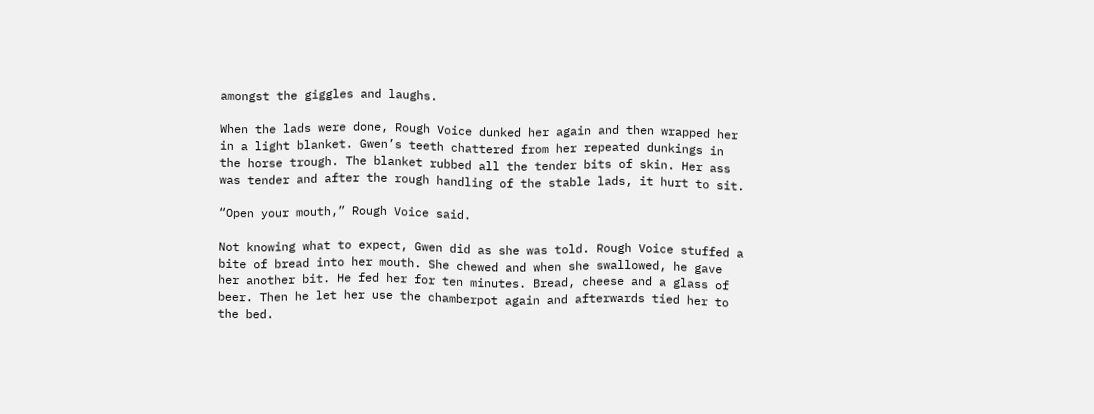amongst the giggles and laughs.

When the lads were done, Rough Voice dunked her again and then wrapped her in a light blanket. Gwen’s teeth chattered from her repeated dunkings in the horse trough. The blanket rubbed all the tender bits of skin. Her ass was tender and after the rough handling of the stable lads, it hurt to sit.

“Open your mouth,” Rough Voice said.

Not knowing what to expect, Gwen did as she was told. Rough Voice stuffed a bite of bread into her mouth. She chewed and when she swallowed, he gave her another bit. He fed her for ten minutes. Bread, cheese and a glass of beer. Then he let her use the chamberpot again and afterwards tied her to the bed.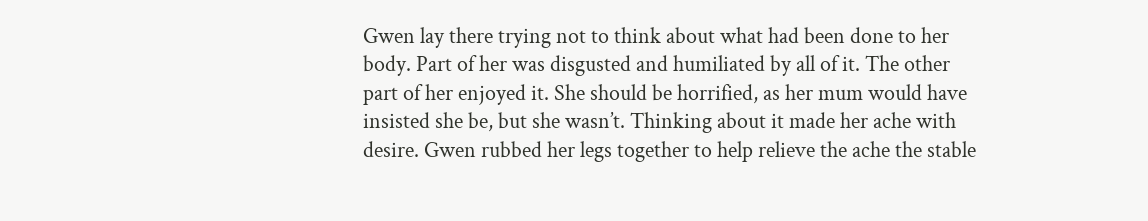Gwen lay there trying not to think about what had been done to her body. Part of her was disgusted and humiliated by all of it. The other part of her enjoyed it. She should be horrified, as her mum would have insisted she be, but she wasn’t. Thinking about it made her ache with desire. Gwen rubbed her legs together to help relieve the ache the stable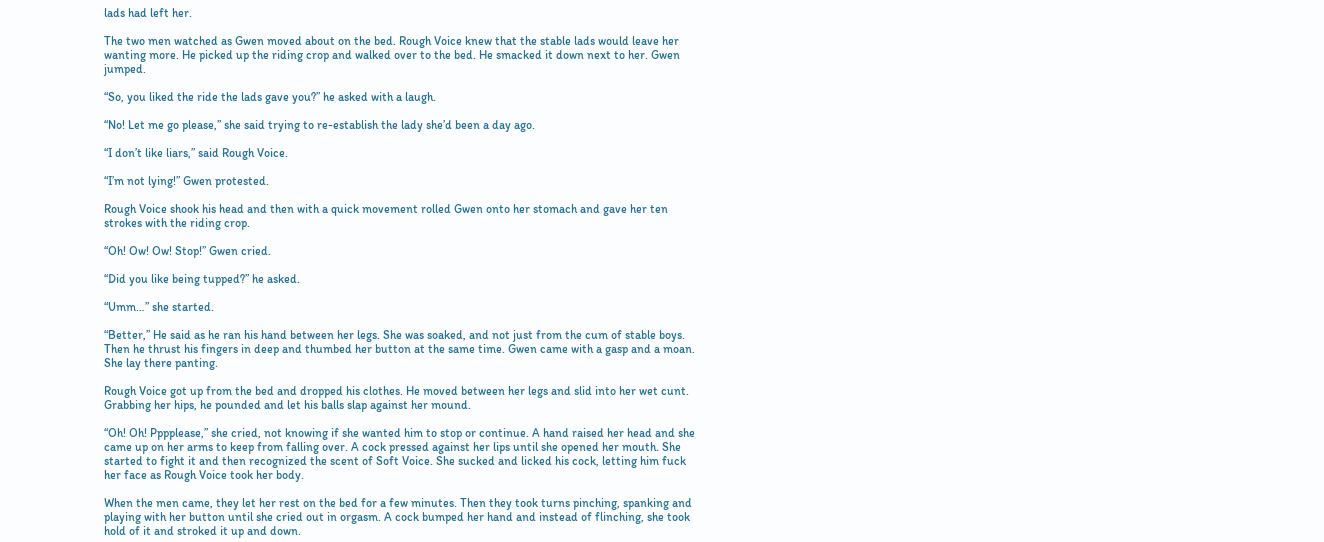lads had left her.

The two men watched as Gwen moved about on the bed. Rough Voice knew that the stable lads would leave her wanting more. He picked up the riding crop and walked over to the bed. He smacked it down next to her. Gwen jumped.

“So, you liked the ride the lads gave you?” he asked with a laugh.

“No! Let me go please,” she said trying to re-establish the lady she’d been a day ago.

“I don’t like liars,” said Rough Voice.

“I’m not lying!” Gwen protested.

Rough Voice shook his head and then with a quick movement rolled Gwen onto her stomach and gave her ten strokes with the riding crop.

“Oh! Ow! Ow! Stop!” Gwen cried.

“Did you like being tupped?” he asked.

“Umm…” she started.

“Better,” He said as he ran his hand between her legs. She was soaked, and not just from the cum of stable boys. Then he thrust his fingers in deep and thumbed her button at the same time. Gwen came with a gasp and a moan. She lay there panting.

Rough Voice got up from the bed and dropped his clothes. He moved between her legs and slid into her wet cunt. Grabbing her hips, he pounded and let his balls slap against her mound.

“Oh! Oh! Pppplease,” she cried, not knowing if she wanted him to stop or continue. A hand raised her head and she came up on her arms to keep from falling over. A cock pressed against her lips until she opened her mouth. She started to fight it and then recognized the scent of Soft Voice. She sucked and licked his cock, letting him fuck her face as Rough Voice took her body.

When the men came, they let her rest on the bed for a few minutes. Then they took turns pinching, spanking and playing with her button until she cried out in orgasm. A cock bumped her hand and instead of flinching, she took hold of it and stroked it up and down.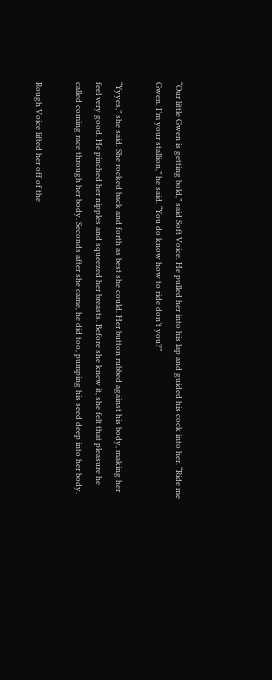“Our little Gwen is getting bold,” said Soft Voice. He pulled her into his lap and guided his cock into her. “Ride me Gwen. I’m your stallion,” he said. “You do know how to ride don’t you?”

“Yyyes,” she said. She rocked back and forth as best she could. Her button rubbed against his body, making her feel very good. He pinched her nipples and squeezed her breasts. Before she knew it, she felt that pleasure he called coming race through her body. Seconds after she came, he did too, pumping his seed deep into her body.

Rough Voice lifted her off of the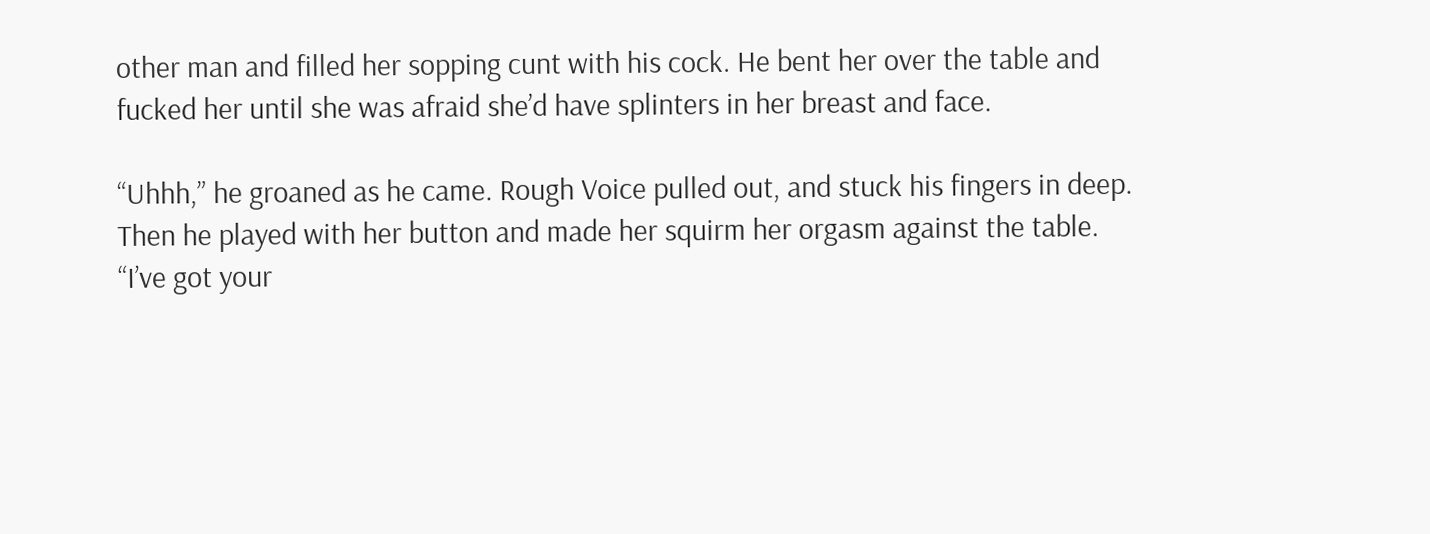other man and filled her sopping cunt with his cock. He bent her over the table and fucked her until she was afraid she’d have splinters in her breast and face.

“Uhhh,” he groaned as he came. Rough Voice pulled out, and stuck his fingers in deep. Then he played with her button and made her squirm her orgasm against the table. “I’ve got your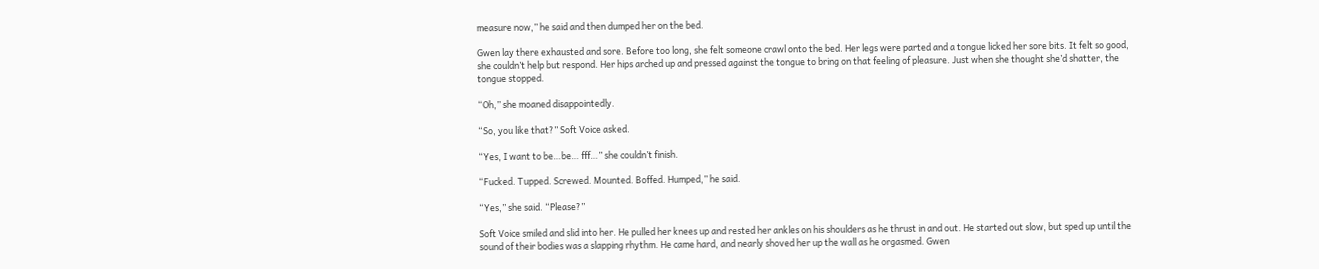measure now,” he said and then dumped her on the bed.

Gwen lay there exhausted and sore. Before too long, she felt someone crawl onto the bed. Her legs were parted and a tongue licked her sore bits. It felt so good, she couldn’t help but respond. Her hips arched up and pressed against the tongue to bring on that feeling of pleasure. Just when she thought she’d shatter, the tongue stopped.

“Oh,” she moaned disappointedly.

“So, you like that?” Soft Voice asked.

“Yes, I want to be…be… fff…” she couldn’t finish.

“Fucked. Tupped. Screwed. Mounted. Boffed. Humped,” he said.

“Yes,” she said. “Please?”

Soft Voice smiled and slid into her. He pulled her knees up and rested her ankles on his shoulders as he thrust in and out. He started out slow, but sped up until the sound of their bodies was a slapping rhythm. He came hard, and nearly shoved her up the wall as he orgasmed. Gwen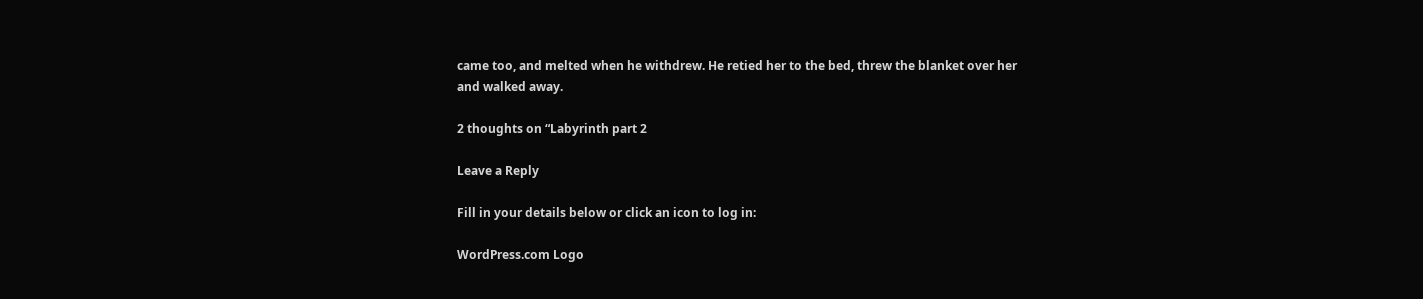came too, and melted when he withdrew. He retied her to the bed, threw the blanket over her and walked away.

2 thoughts on “Labyrinth part 2

Leave a Reply

Fill in your details below or click an icon to log in:

WordPress.com Logo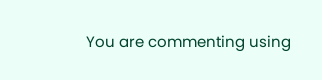You are commenting using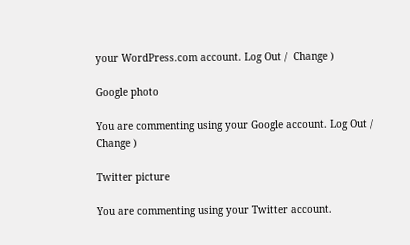your WordPress.com account. Log Out /  Change )

Google photo

You are commenting using your Google account. Log Out /  Change )

Twitter picture

You are commenting using your Twitter account.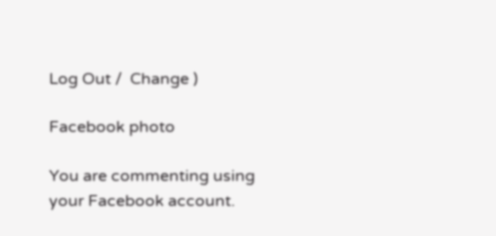Log Out /  Change )

Facebook photo

You are commenting using your Facebook account.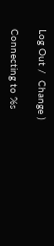Log Out /  Change )

Connecting to %s